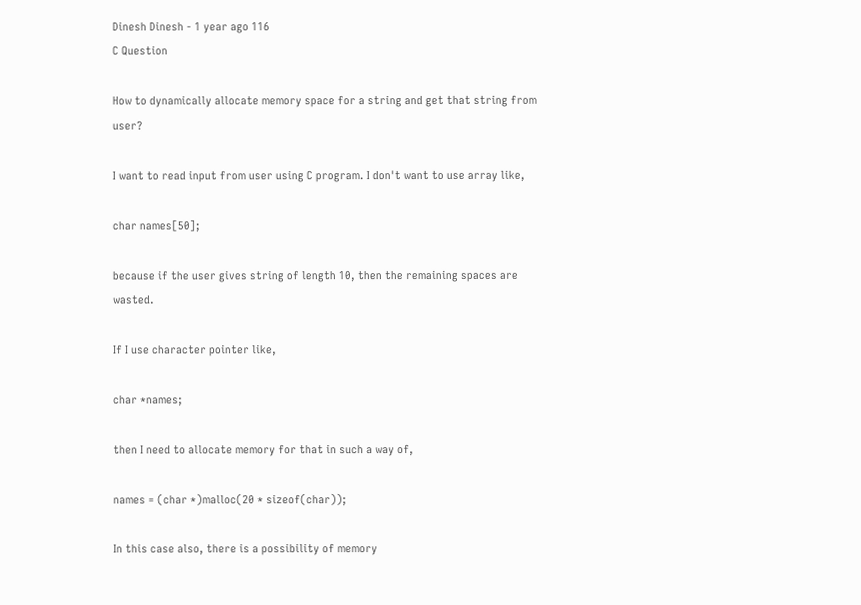Dinesh Dinesh - 1 year ago 116
C Question

How to dynamically allocate memory space for a string and get that string from user?

I want to read input from user using C program. I don't want to use array like,

char names[50];

because if the user gives string of length 10, then the remaining spaces are wasted.

If I use character pointer like,

char *names;

then I need to allocate memory for that in such a way of,

names = (char *)malloc(20 * sizeof(char));

In this case also, there is a possibility of memory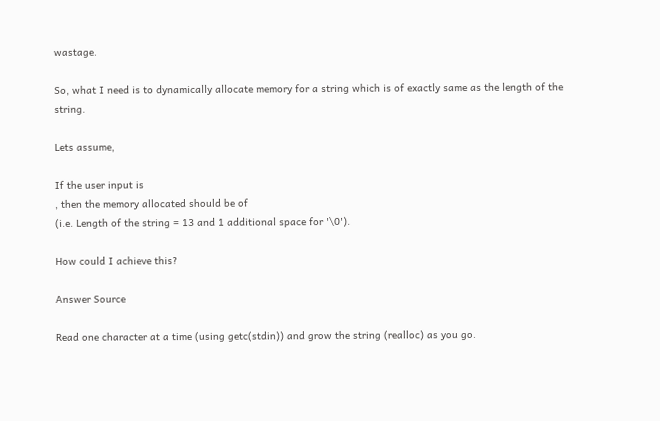wastage.

So, what I need is to dynamically allocate memory for a string which is of exactly same as the length of the string.

Lets assume,

If the user input is
, then the memory allocated should be of
(i.e. Length of the string = 13 and 1 additional space for '\0').

How could I achieve this?

Answer Source

Read one character at a time (using getc(stdin)) and grow the string (realloc) as you go.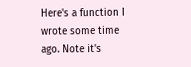Here's a function I wrote some time ago. Note it's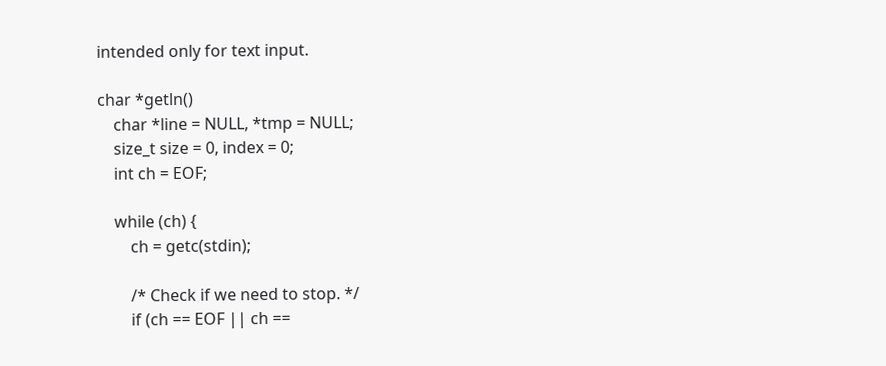intended only for text input.

char *getln()
    char *line = NULL, *tmp = NULL;
    size_t size = 0, index = 0;
    int ch = EOF;

    while (ch) {
        ch = getc(stdin);

        /* Check if we need to stop. */
        if (ch == EOF || ch ==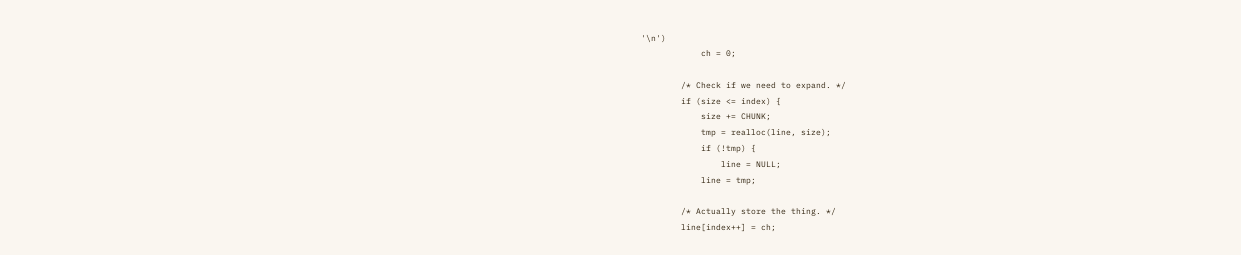'\n')
            ch = 0;

        /* Check if we need to expand. */
        if (size <= index) {
            size += CHUNK;
            tmp = realloc(line, size);
            if (!tmp) {
                line = NULL;
            line = tmp;

        /* Actually store the thing. */
        line[index++] = ch;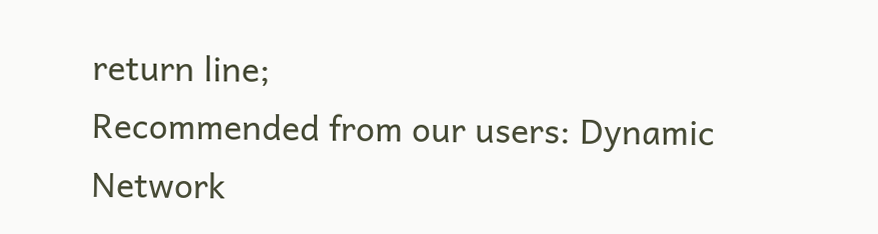return line;
Recommended from our users: Dynamic Network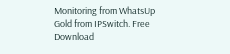Monitoring from WhatsUp Gold from IPSwitch. Free Download